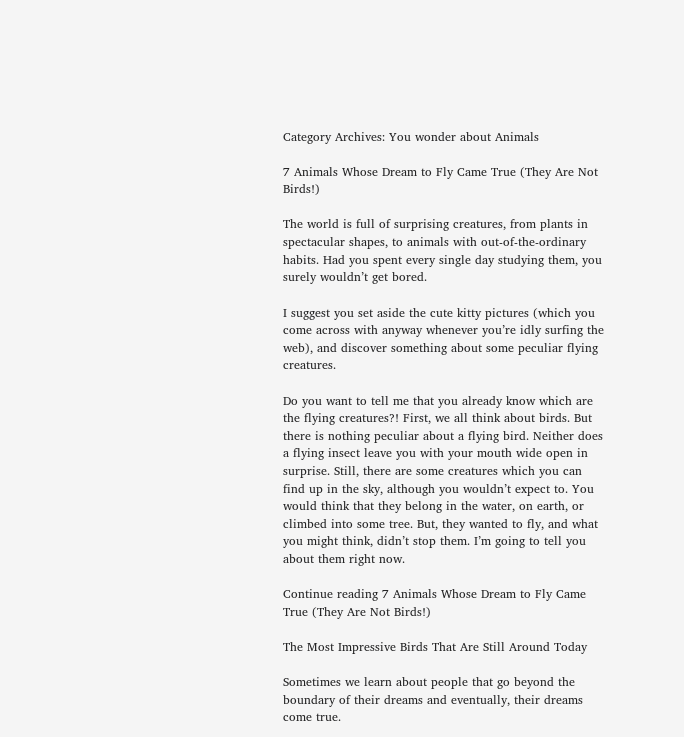Category Archives: You wonder about Animals

7 Animals Whose Dream to Fly Came True (They Are Not Birds!)

The world is full of surprising creatures, from plants in spectacular shapes, to animals with out-of-the-ordinary habits. Had you spent every single day studying them, you surely wouldn’t get bored.

I suggest you set aside the cute kitty pictures (which you come across with anyway whenever you’re idly surfing the web), and discover something about some peculiar flying creatures.

Do you want to tell me that you already know which are the flying creatures?! First, we all think about birds. But there is nothing peculiar about a flying bird. Neither does a flying insect leave you with your mouth wide open in surprise. Still, there are some creatures which you can find up in the sky, although you wouldn’t expect to. You would think that they belong in the water, on earth, or climbed into some tree. But, they wanted to fly, and what you might think, didn’t stop them. I’m going to tell you about them right now.

Continue reading 7 Animals Whose Dream to Fly Came True (They Are Not Birds!)

The Most Impressive Birds That Are Still Around Today

Sometimes we learn about people that go beyond the boundary of their dreams and eventually, their dreams come true.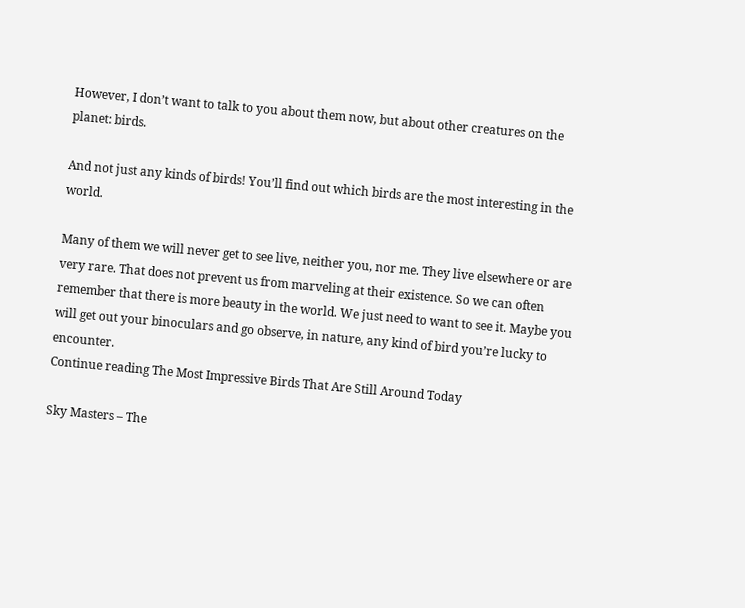However, I don’t want to talk to you about them now, but about other creatures on the planet: birds.

And not just any kinds of birds! You’ll find out which birds are the most interesting in the world.

Many of them we will never get to see live, neither you, nor me. They live elsewhere or are very rare. That does not prevent us from marveling at their existence. So we can often remember that there is more beauty in the world. We just need to want to see it. Maybe you will get out your binoculars and go observe, in nature, any kind of bird you’re lucky to encounter.
Continue reading The Most Impressive Birds That Are Still Around Today

Sky Masters – The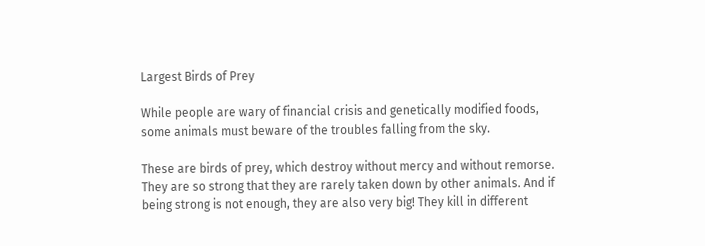Largest Birds of Prey

While people are wary of financial crisis and genetically modified foods, some animals must beware of the troubles falling from the sky.

These are birds of prey, which destroy without mercy and without remorse. They are so strong that they are rarely taken down by other animals. And if being strong is not enough, they are also very big! They kill in different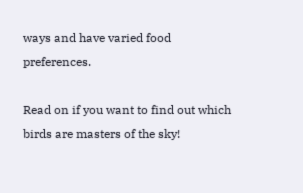ways and have varied food preferences.

Read on if you want to find out which birds are masters of the sky!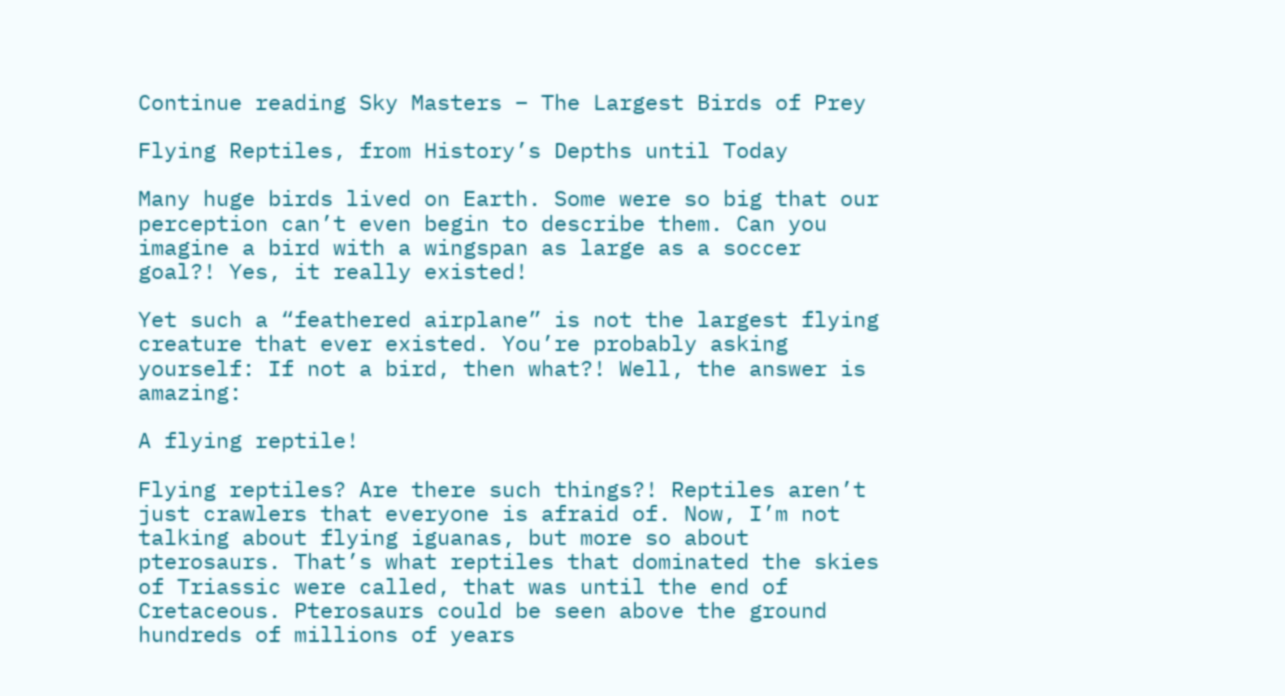Continue reading Sky Masters – The Largest Birds of Prey

Flying Reptiles, from History’s Depths until Today

Many huge birds lived on Earth. Some were so big that our perception can’t even begin to describe them. Can you imagine a bird with a wingspan as large as a soccer goal?! Yes, it really existed!

Yet such a “feathered airplane” is not the largest flying creature that ever existed. You’re probably asking yourself: If not a bird, then what?! Well, the answer is amazing:

A flying reptile!

Flying reptiles? Are there such things?! Reptiles aren’t just crawlers that everyone is afraid of. Now, I’m not talking about flying iguanas, but more so about pterosaurs. That’s what reptiles that dominated the skies of Triassic were called, that was until the end of Cretaceous. Pterosaurs could be seen above the ground hundreds of millions of years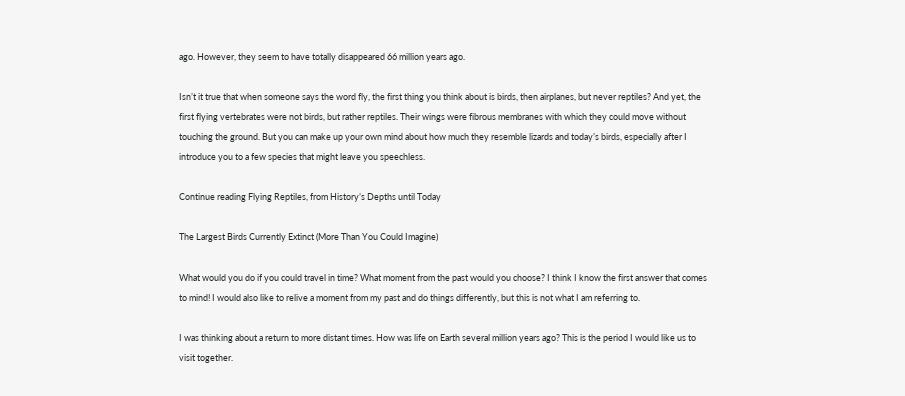ago. However, they seem to have totally disappeared 66 million years ago.

Isn’t it true that when someone says the word fly, the first thing you think about is birds, then airplanes, but never reptiles? And yet, the first flying vertebrates were not birds, but rather reptiles. Their wings were fibrous membranes with which they could move without touching the ground. But you can make up your own mind about how much they resemble lizards and today’s birds, especially after I introduce you to a few species that might leave you speechless.

Continue reading Flying Reptiles, from History’s Depths until Today

The Largest Birds Currently Extinct (More Than You Could Imagine)

What would you do if you could travel in time? What moment from the past would you choose? I think I know the first answer that comes to mind! I would also like to relive a moment from my past and do things differently, but this is not what I am referring to.

I was thinking about a return to more distant times. How was life on Earth several million years ago? This is the period I would like us to visit together.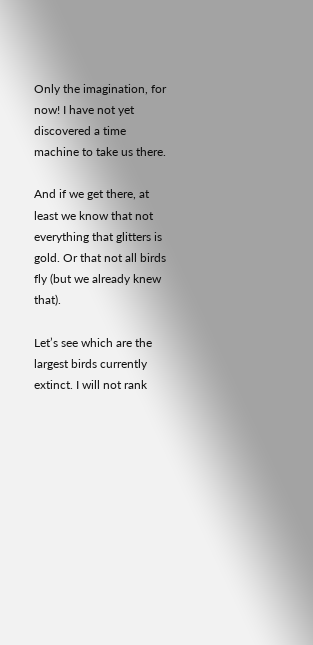Only the imagination, for now! I have not yet discovered a time machine to take us there.

And if we get there, at least we know that not everything that glitters is gold. Or that not all birds fly (but we already knew that).

Let’s see which are the largest birds currently extinct. I will not rank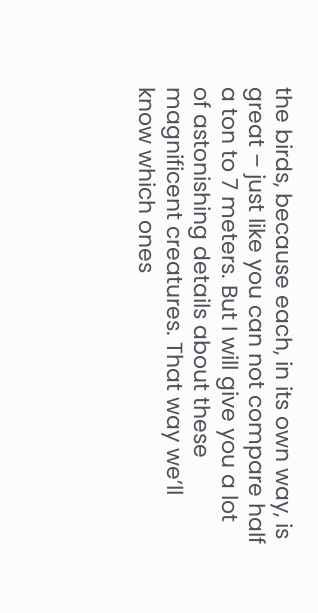the birds, because each, in its own way, is great – just like you can not compare half a ton to 7 meters. But I will give you a lot of astonishing details about these magnificent creatures. That way we’ll know which ones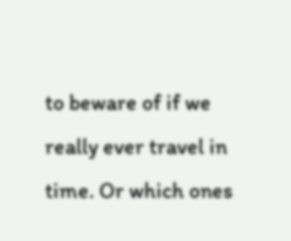to beware of if we really ever travel in time. Or which ones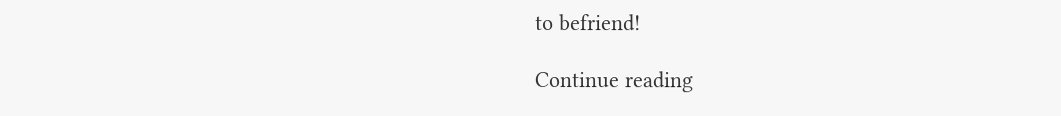to befriend!

Continue reading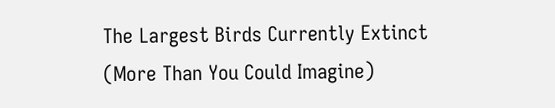The Largest Birds Currently Extinct (More Than You Could Imagine)